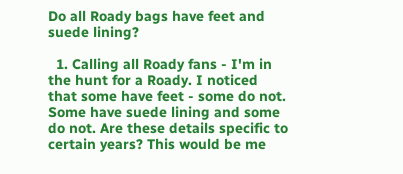Do all Roady bags have feet and suede lining?

  1. Calling all Roady fans - I'm in the hunt for a Roady. I noticed that some have feet - some do not. Some have suede lining and some do not. Are these details specific to certain years? This would be me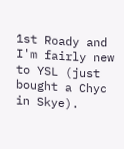1st Roady and I'm fairly new to YSL (just bought a Chyc in Skye).